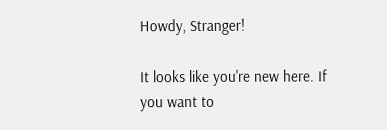Howdy, Stranger!

It looks like you're new here. If you want to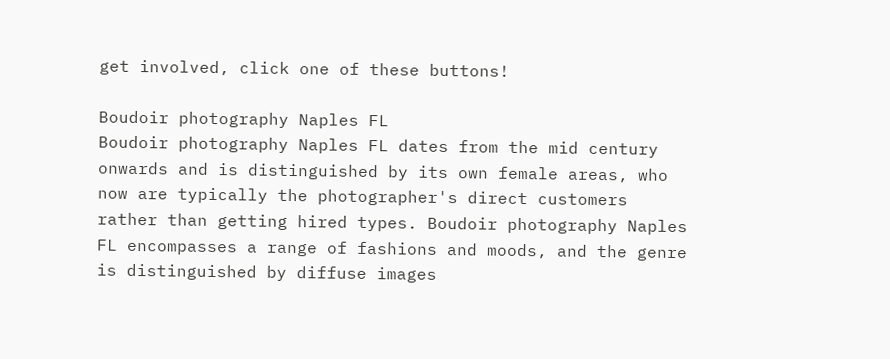get involved, click one of these buttons!

Boudoir photography Naples FL
Boudoir photography Naples FL dates from the mid century onwards and is distinguished by its own female areas, who now are typically the photographer's direct customers rather than getting hired types. Boudoir photography Naples FL encompasses a range of fashions and moods, and the genre is distinguished by diffuse images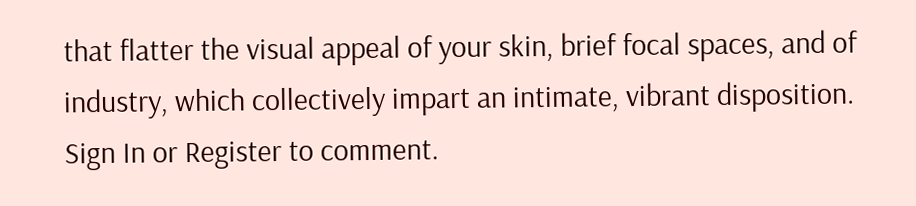that flatter the visual appeal of your skin, brief focal spaces, and of industry, which collectively impart an intimate, vibrant disposition.
Sign In or Register to comment.